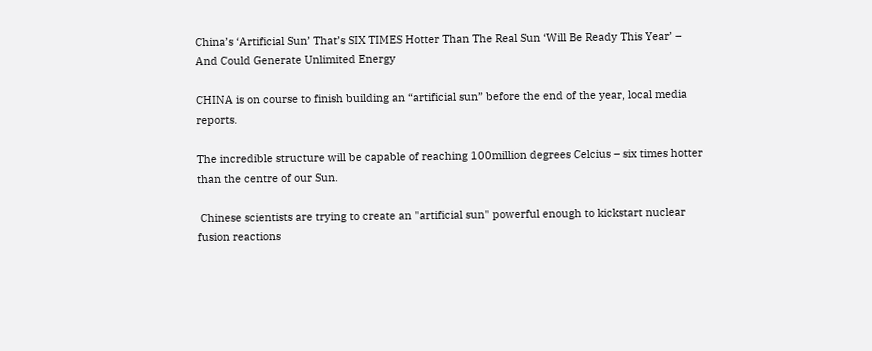China’s ‘Artificial Sun’ That’s SIX TIMES Hotter Than The Real Sun ‘Will Be Ready This Year’ – And Could Generate Unlimited Energy

CHINA is on course to finish building an “artificial sun” before the end of the year, local media reports.

The incredible structure will be capable of reaching 100million degrees Celcius – six times hotter than the centre of our Sun.

 Chinese scientists are trying to create an "artificial sun" powerful enough to kickstart nuclear fusion reactions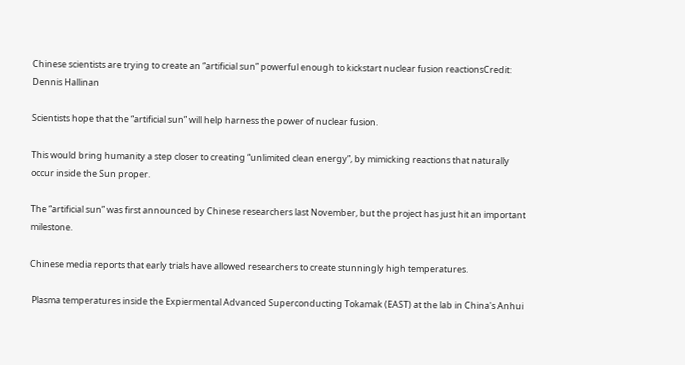Chinese scientists are trying to create an “artificial sun” powerful enough to kickstart nuclear fusion reactionsCredit: Dennis Hallinan

Scientists hope that the “artificial sun” will help harness the power of nuclear fusion.

This would bring humanity a step closer to creating “unlimited clean energy”, by mimicking reactions that naturally occur inside the Sun proper.

The “artificial sun” was first announced by Chinese researchers last November, but the project has just hit an important milestone.

Chinese media reports that early trials have allowed researchers to create stunningly high temperatures.

 Plasma temperatures inside the Expiermental Advanced Superconducting Tokamak (EAST) at the lab in China's Anhui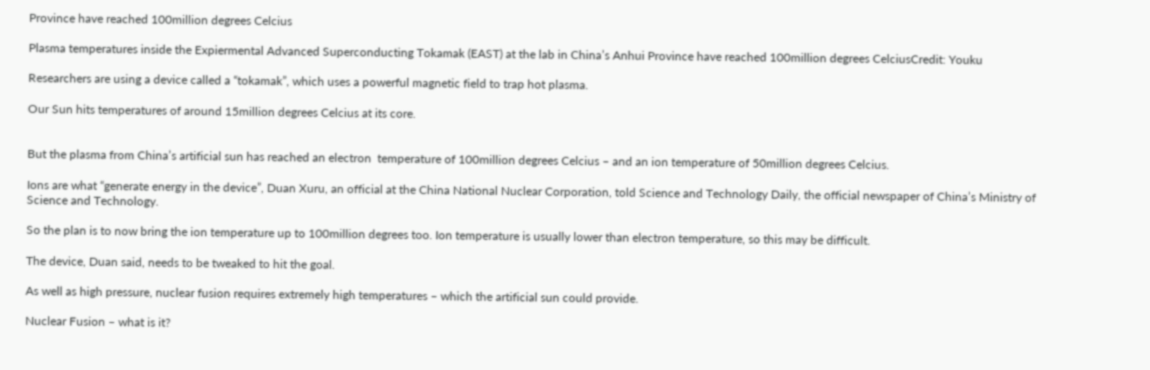Province have reached 100million degrees Celcius

Plasma temperatures inside the Expiermental Advanced Superconducting Tokamak (EAST) at the lab in China’s Anhui Province have reached 100million degrees CelciusCredit: Youku

Researchers are using a device called a “tokamak”, which uses a powerful magnetic field to trap hot plasma.

Our Sun hits temperatures of around 15million degrees Celcius at its core.


But the plasma from China’s artificial sun has reached an electron  temperature of 100million degrees Celcius – and an ion temperature of 50million degrees Celcius.

Ions are what “generate energy in the device”, Duan Xuru, an official at the China National Nuclear Corporation, told Science and Technology Daily, the official newspaper of China’s Ministry of Science and Technology.

So the plan is to now bring the ion temperature up to 100million degrees too. Ion temperature is usually lower than electron temperature, so this may be difficult.

The device, Duan said, needs to be tweaked to hit the goal.

As well as high pressure, nuclear fusion requires extremely high temperatures – which the artificial sun could provide.

Nuclear Fusion – what is it?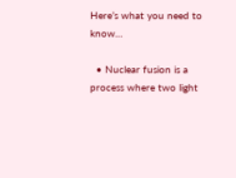Here’s what you need to know…

  • Nuclear fusion is a process where two light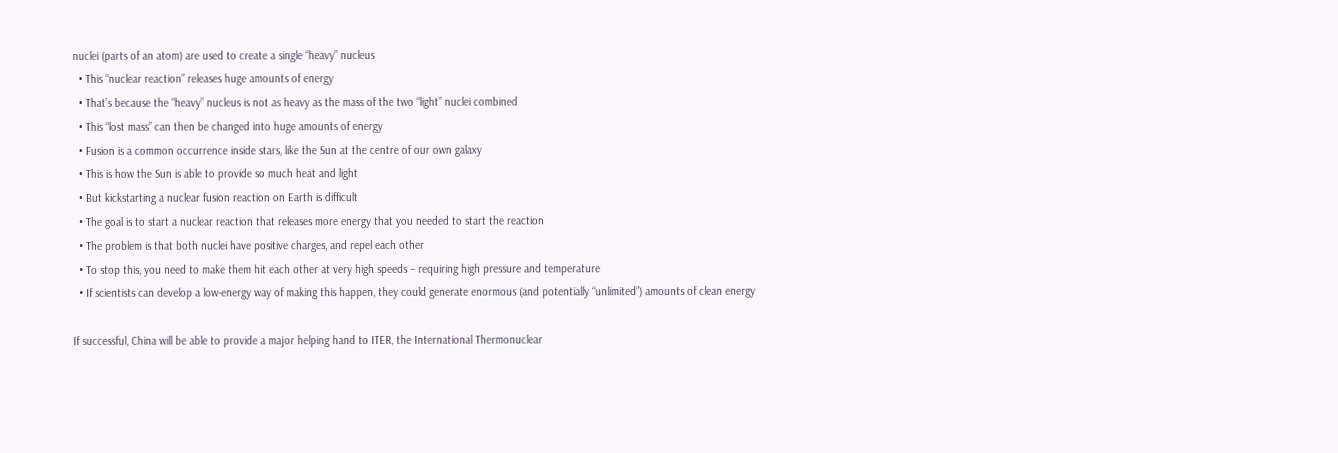nuclei (parts of an atom) are used to create a single “heavy” nucleus
  • This “nuclear reaction” releases huge amounts of energy
  • That’s because the “heavy” nucleus is not as heavy as the mass of the two “light” nuclei combined
  • This “lost mass” can then be changed into huge amounts of energy
  • Fusion is a common occurrence inside stars, like the Sun at the centre of our own galaxy
  • This is how the Sun is able to provide so much heat and light
  • But kickstarting a nuclear fusion reaction on Earth is difficult
  • The goal is to start a nuclear reaction that releases more energy that you needed to start the reaction
  • The problem is that both nuclei have positive charges, and repel each other
  • To stop this, you need to make them hit each other at very high speeds – requiring high pressure and temperature
  • If scientists can develop a low-energy way of making this happen, they could generate enormous (and potentially “unlimited”) amounts of clean energy

If successful, China will be able to provide a major helping hand to ITER, the International Thermonuclear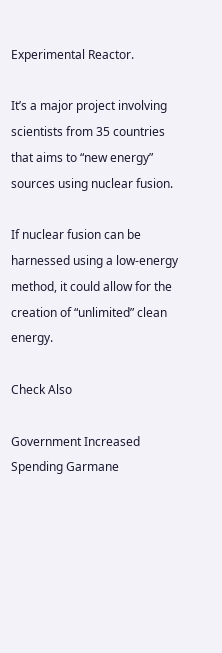Experimental Reactor.

It’s a major project involving scientists from 35 countries that aims to “new energy” sources using nuclear fusion.

If nuclear fusion can be harnessed using a low-energy method, it could allow for the creation of “unlimited” clean energy.

Check Also

Government Increased Spending Garmane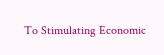To Stimulating Economic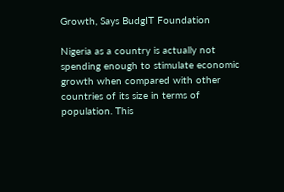Growth, Says BudgIT Foundation

Nigeria as a country is actually not spending enough to stimulate economic growth when compared with other countries of its size in terms of population. This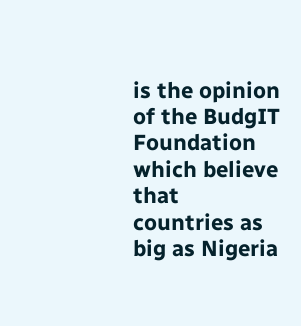is the opinion of the BudgIT Foundation which believe that countries as big as Nigeria